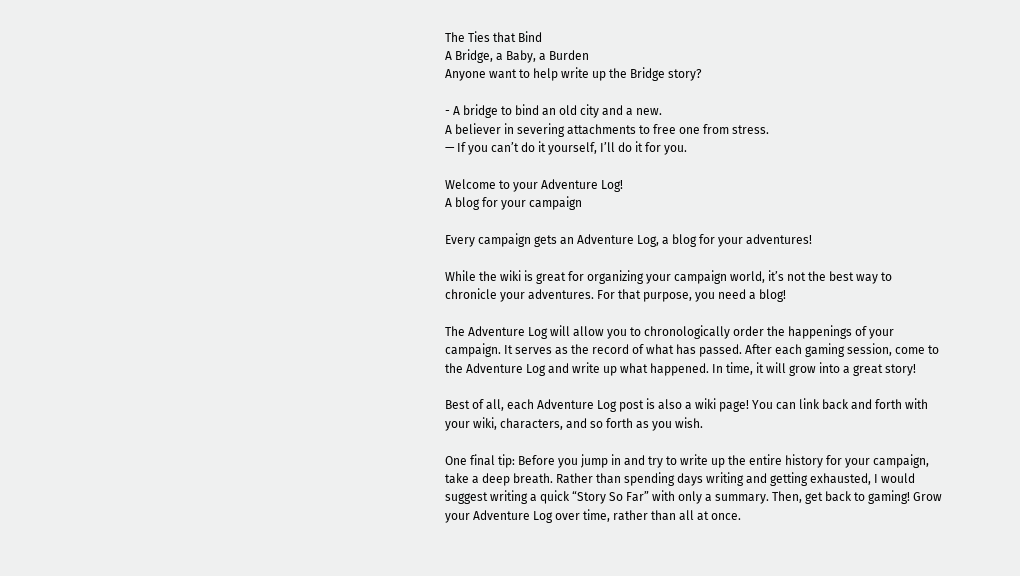The Ties that Bind
A Bridge, a Baby, a Burden
Anyone want to help write up the Bridge story?

- A bridge to bind an old city and a new.
A believer in severing attachments to free one from stress.
— If you can’t do it yourself, I’ll do it for you.

Welcome to your Adventure Log!
A blog for your campaign

Every campaign gets an Adventure Log, a blog for your adventures!

While the wiki is great for organizing your campaign world, it’s not the best way to chronicle your adventures. For that purpose, you need a blog!

The Adventure Log will allow you to chronologically order the happenings of your campaign. It serves as the record of what has passed. After each gaming session, come to the Adventure Log and write up what happened. In time, it will grow into a great story!

Best of all, each Adventure Log post is also a wiki page! You can link back and forth with your wiki, characters, and so forth as you wish.

One final tip: Before you jump in and try to write up the entire history for your campaign, take a deep breath. Rather than spending days writing and getting exhausted, I would suggest writing a quick “Story So Far” with only a summary. Then, get back to gaming! Grow your Adventure Log over time, rather than all at once.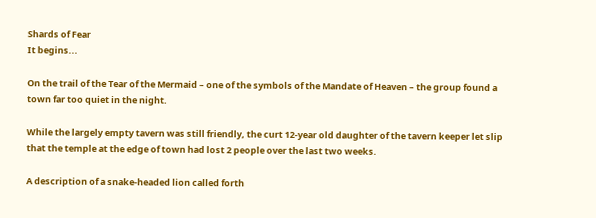Shards of Fear
It begins...

On the trail of the Tear of the Mermaid – one of the symbols of the Mandate of Heaven – the group found a town far too quiet in the night.

While the largely empty tavern was still friendly, the curt 12-year old daughter of the tavern keeper let slip that the temple at the edge of town had lost 2 people over the last two weeks.

A description of a snake-headed lion called forth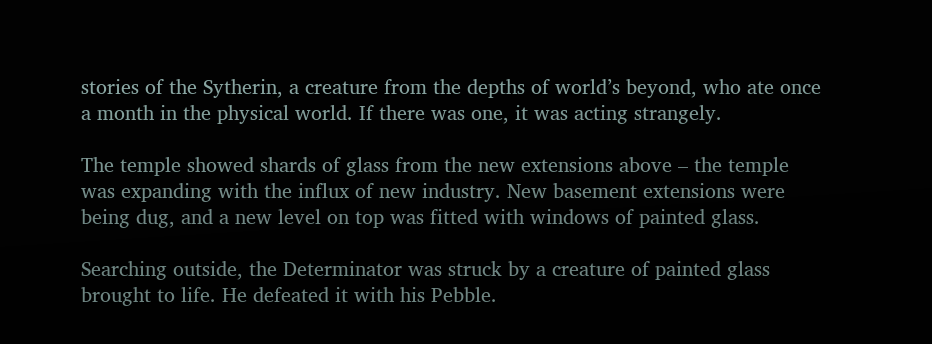stories of the Sytherin, a creature from the depths of world’s beyond, who ate once a month in the physical world. If there was one, it was acting strangely.

The temple showed shards of glass from the new extensions above – the temple was expanding with the influx of new industry. New basement extensions were being dug, and a new level on top was fitted with windows of painted glass.

Searching outside, the Determinator was struck by a creature of painted glass brought to life. He defeated it with his Pebble.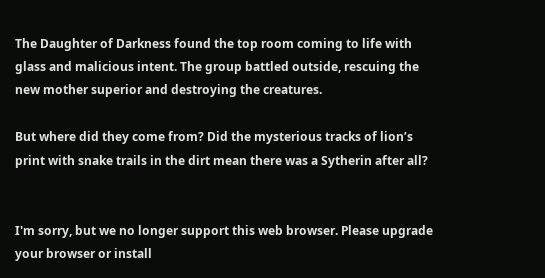The Daughter of Darkness found the top room coming to life with glass and malicious intent. The group battled outside, rescuing the new mother superior and destroying the creatures.

But where did they come from? Did the mysterious tracks of lion’s print with snake trails in the dirt mean there was a Sytherin after all?


I'm sorry, but we no longer support this web browser. Please upgrade your browser or install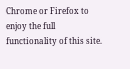Chrome or Firefox to enjoy the full functionality of this site.